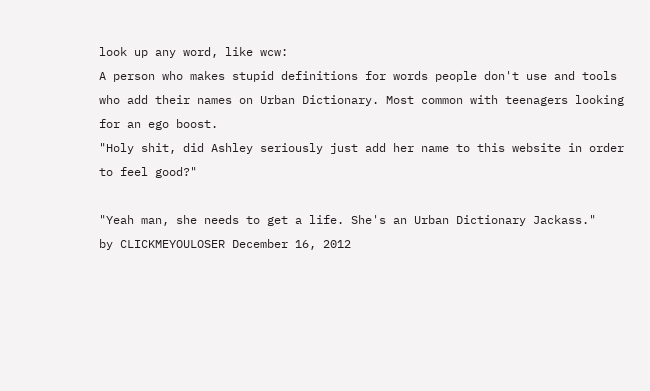look up any word, like wcw:
A person who makes stupid definitions for words people don't use and tools who add their names on Urban Dictionary. Most common with teenagers looking for an ego boost.
"Holy shit, did Ashley seriously just add her name to this website in order to feel good?"

"Yeah man, she needs to get a life. She's an Urban Dictionary Jackass."
by CLICKMEYOULOSER December 16, 2012